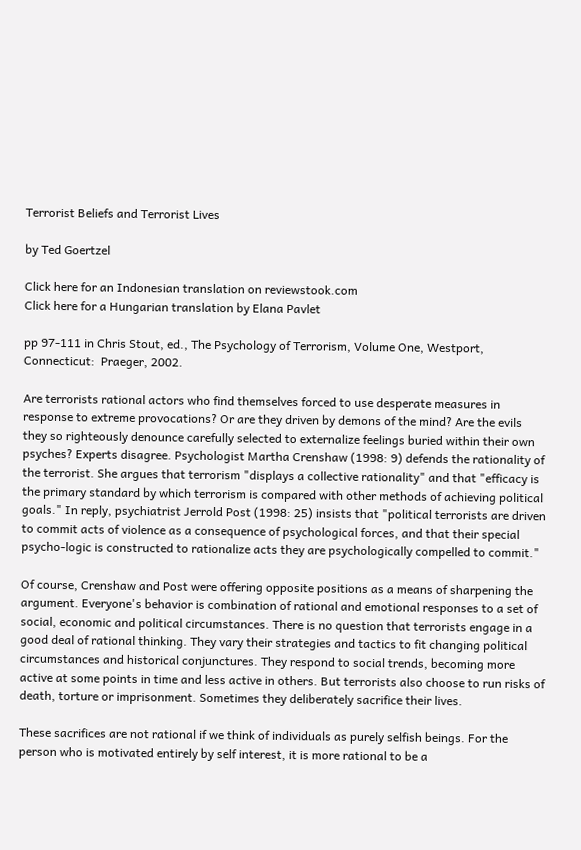Terrorist Beliefs and Terrorist Lives

by Ted Goertzel

Click here for an Indonesian translation on reviewstook.com
Click here for a Hungarian translation by Elana Pavlet

pp 97-111 in Chris Stout, ed., The Psychology of Terrorism, Volume One, Westport, Connecticut:  Praeger, 2002.

Are terrorists rational actors who find themselves forced to use desperate measures in response to extreme provocations? Or are they driven by demons of the mind? Are the evils they so righteously denounce carefully selected to externalize feelings buried within their own psyches? Experts disagree. Psychologist Martha Crenshaw (1998: 9) defends the rationality of the terrorist. She argues that terrorism "displays a collective rationality" and that "efficacy is the primary standard by which terrorism is compared with other methods of achieving political goals." In reply, psychiatrist Jerrold Post (1998: 25) insists that "political terrorists are driven to commit acts of violence as a consequence of psychological forces, and that their special psycho-logic is constructed to rationalize acts they are psychologically compelled to commit."

Of course, Crenshaw and Post were offering opposite positions as a means of sharpening the argument. Everyone's behavior is combination of rational and emotional responses to a set of social, economic and political circumstances. There is no question that terrorists engage in a good deal of rational thinking. They vary their strategies and tactics to fit changing political circumstances and historical conjunctures. They respond to social trends, becoming more active at some points in time and less active in others. But terrorists also choose to run risks of death, torture or imprisonment. Sometimes they deliberately sacrifice their lives.

These sacrifices are not rational if we think of individuals as purely selfish beings. For the person who is motivated entirely by self interest, it is more rational to be a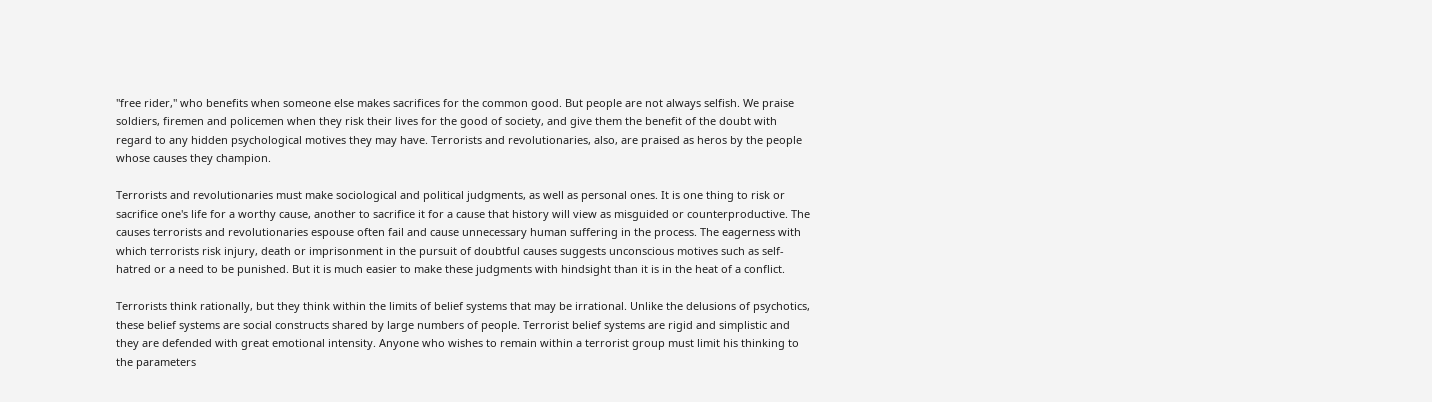"free rider," who benefits when someone else makes sacrifices for the common good. But people are not always selfish. We praise soldiers, firemen and policemen when they risk their lives for the good of society, and give them the benefit of the doubt with regard to any hidden psychological motives they may have. Terrorists and revolutionaries, also, are praised as heros by the people whose causes they champion.

Terrorists and revolutionaries must make sociological and political judgments, as well as personal ones. It is one thing to risk or sacrifice one's life for a worthy cause, another to sacrifice it for a cause that history will view as misguided or counterproductive. The causes terrorists and revolutionaries espouse often fail and cause unnecessary human suffering in the process. The eagerness with which terrorists risk injury, death or imprisonment in the pursuit of doubtful causes suggests unconscious motives such as self-hatred or a need to be punished. But it is much easier to make these judgments with hindsight than it is in the heat of a conflict.

Terrorists think rationally, but they think within the limits of belief systems that may be irrational. Unlike the delusions of psychotics, these belief systems are social constructs shared by large numbers of people. Terrorist belief systems are rigid and simplistic and they are defended with great emotional intensity. Anyone who wishes to remain within a terrorist group must limit his thinking to the parameters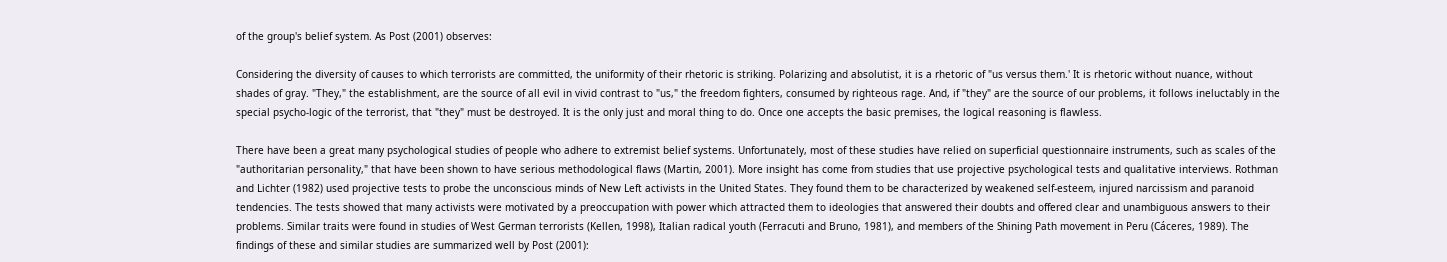of the group's belief system. As Post (2001) observes:

Considering the diversity of causes to which terrorists are committed, the uniformity of their rhetoric is striking. Polarizing and absolutist, it is a rhetoric of "us versus them.' It is rhetoric without nuance, without shades of gray. "They," the establishment, are the source of all evil in vivid contrast to "us," the freedom fighters, consumed by righteous rage. And, if "they" are the source of our problems, it follows ineluctably in the special psycho-logic of the terrorist, that "they" must be destroyed. It is the only just and moral thing to do. Once one accepts the basic premises, the logical reasoning is flawless.

There have been a great many psychological studies of people who adhere to extremist belief systems. Unfortunately, most of these studies have relied on superficial questionnaire instruments, such as scales of the "authoritarian personality," that have been shown to have serious methodological flaws (Martin, 2001). More insight has come from studies that use projective psychological tests and qualitative interviews. Rothman and Lichter (1982) used projective tests to probe the unconscious minds of New Left activists in the United States. They found them to be characterized by weakened self-esteem, injured narcissism and paranoid tendencies. The tests showed that many activists were motivated by a preoccupation with power which attracted them to ideologies that answered their doubts and offered clear and unambiguous answers to their problems. Similar traits were found in studies of West German terrorists (Kellen, 1998), Italian radical youth (Ferracuti and Bruno, 1981), and members of the Shining Path movement in Peru (Cáceres, 1989). The findings of these and similar studies are summarized well by Post (2001):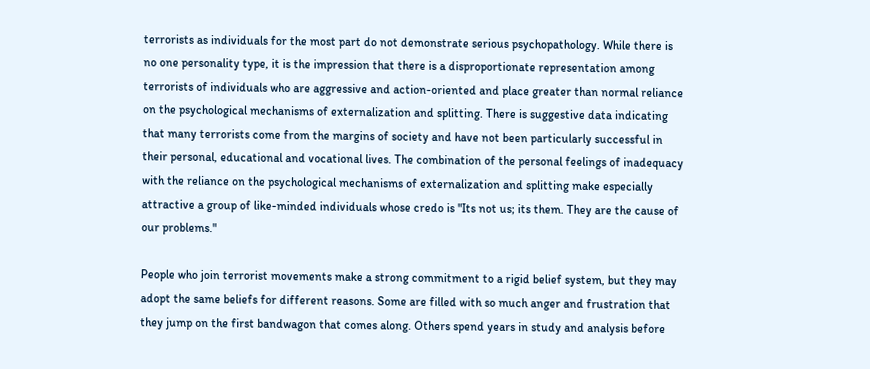terrorists as individuals for the most part do not demonstrate serious psychopathology. While there is no one personality type, it is the impression that there is a disproportionate representation among terrorists of individuals who are aggressive and action-oriented and place greater than normal reliance on the psychological mechanisms of externalization and splitting. There is suggestive data indicating that many terrorists come from the margins of society and have not been particularly successful in their personal, educational and vocational lives. The combination of the personal feelings of inadequacy with the reliance on the psychological mechanisms of externalization and splitting make especially attractive a group of like-minded individuals whose credo is "Its not us; its them. They are the cause of our problems."

People who join terrorist movements make a strong commitment to a rigid belief system, but they may adopt the same beliefs for different reasons. Some are filled with so much anger and frustration that they jump on the first bandwagon that comes along. Others spend years in study and analysis before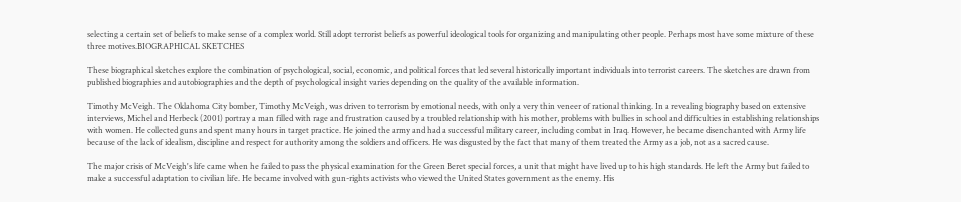selecting a certain set of beliefs to make sense of a complex world. Still adopt terrorist beliefs as powerful ideological tools for organizing and manipulating other people. Perhaps most have some mixture of these three motives.BIOGRAPHICAL SKETCHES

These biographical sketches explore the combination of psychological, social, economic, and political forces that led several historically important individuals into terrorist careers. The sketches are drawn from published biographies and autobiographies and the depth of psychological insight varies depending on the quality of the available information.

Timothy McVeigh. The Oklahoma City bomber, Timothy McVeigh, was driven to terrorism by emotional needs, with only a very thin veneer of rational thinking. In a revealing biography based on extensive interviews, Michel and Herbeck (2001) portray a man filled with rage and frustration caused by a troubled relationship with his mother, problems with bullies in school and difficulties in establishing relationships with women. He collected guns and spent many hours in target practice. He joined the army and had a successful military career, including combat in Iraq. However, he became disenchanted with Army life because of the lack of idealism, discipline and respect for authority among the soldiers and officers. He was disgusted by the fact that many of them treated the Army as a job, not as a sacred cause.

The major crisis of McVeigh's life came when he failed to pass the physical examination for the Green Beret special forces, a unit that might have lived up to his high standards. He left the Army but failed to make a successful adaptation to civilian life. He became involved with gun-rights activists who viewed the United States government as the enemy. His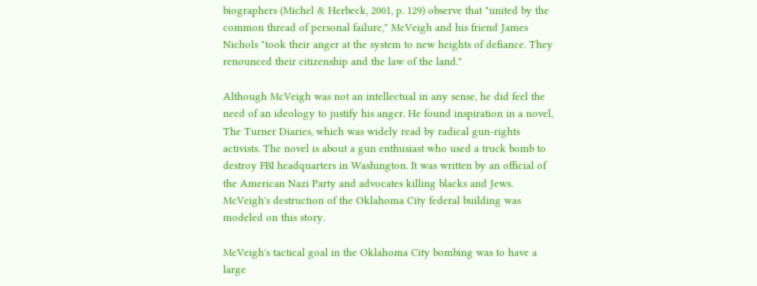biographers (Michel & Herbeck, 2001, p. 129) observe that "united by the common thread of personal failure," McVeigh and his friend James Nichols "took their anger at the system to new heights of defiance. They renounced their citizenship and the law of the land."

Although McVeigh was not an intellectual in any sense, he did feel the need of an ideology to justify his anger. He found inspiration in a novel, The Turner Diaries, which was widely read by radical gun-rights activists. The novel is about a gun enthusiast who used a truck bomb to destroy FBI headquarters in Washington. It was written by an official of the American Nazi Party and advocates killing blacks and Jews. McVeigh's destruction of the Oklahoma City federal building was modeled on this story.

McVeigh's tactical goal in the Oklahoma City bombing was to have a large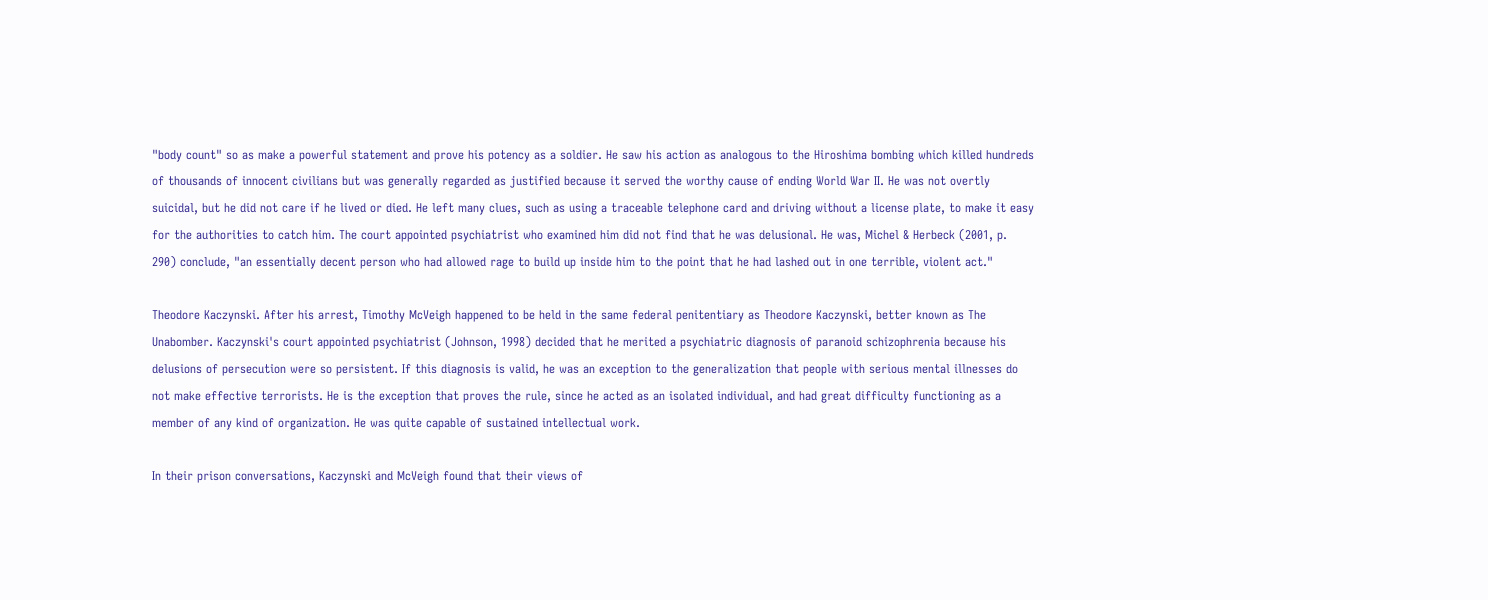"body count" so as make a powerful statement and prove his potency as a soldier. He saw his action as analogous to the Hiroshima bombing which killed hundreds of thousands of innocent civilians but was generally regarded as justified because it served the worthy cause of ending World War II. He was not overtly suicidal, but he did not care if he lived or died. He left many clues, such as using a traceable telephone card and driving without a license plate, to make it easy for the authorities to catch him. The court appointed psychiatrist who examined him did not find that he was delusional. He was, Michel & Herbeck (2001, p. 290) conclude, "an essentially decent person who had allowed rage to build up inside him to the point that he had lashed out in one terrible, violent act."

Theodore Kaczynski. After his arrest, Timothy McVeigh happened to be held in the same federal penitentiary as Theodore Kaczynski, better known as The Unabomber. Kaczynski's court appointed psychiatrist (Johnson, 1998) decided that he merited a psychiatric diagnosis of paranoid schizophrenia because his delusions of persecution were so persistent. If this diagnosis is valid, he was an exception to the generalization that people with serious mental illnesses do not make effective terrorists. He is the exception that proves the rule, since he acted as an isolated individual, and had great difficulty functioning as a member of any kind of organization. He was quite capable of sustained intellectual work.

In their prison conversations, Kaczynski and McVeigh found that their views of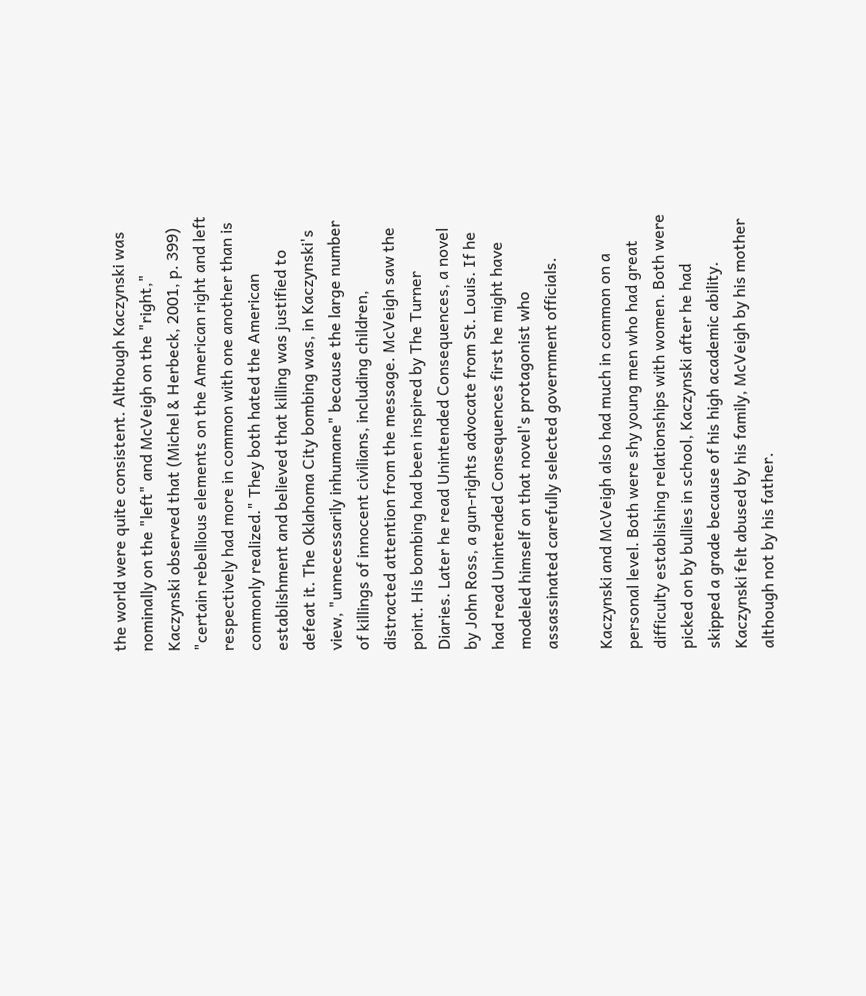the world were quite consistent. Although Kaczynski was nominally on the "left" and McVeigh on the "right," Kaczynski observed that (Michel & Herbeck, 2001, p. 399) "certain rebellious elements on the American right and left respectively had more in common with one another than is commonly realized." They both hated the American establishment and believed that killing was justified to defeat it. The Oklahoma City bombing was, in Kaczynski's view, "unnecessarily inhumane" because the large number of killings of innocent civilians, including children, distracted attention from the message. McVeigh saw the point. His bombing had been inspired by The Turner Diaries. Later he read Unintended Consequences, a novel by John Ross, a gun-rights advocate from St. Louis. If he had read Unintended Consequences first he might have modeled himself on that novel's protagonist who assassinated carefully selected government officials.

Kaczynski and McVeigh also had much in common on a personal level. Both were shy young men who had great difficulty establishing relationships with women. Both were picked on by bullies in school, Kaczynski after he had skipped a grade because of his high academic ability. Kaczynski felt abused by his family, McVeigh by his mother although not by his father.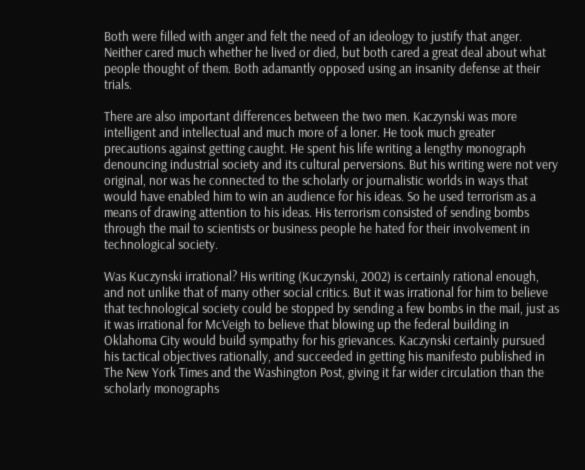Both were filled with anger and felt the need of an ideology to justify that anger. Neither cared much whether he lived or died, but both cared a great deal about what people thought of them. Both adamantly opposed using an insanity defense at their trials.

There are also important differences between the two men. Kaczynski was more intelligent and intellectual and much more of a loner. He took much greater precautions against getting caught. He spent his life writing a lengthy monograph denouncing industrial society and its cultural perversions. But his writing were not very original, nor was he connected to the scholarly or journalistic worlds in ways that would have enabled him to win an audience for his ideas. So he used terrorism as a means of drawing attention to his ideas. His terrorism consisted of sending bombs through the mail to scientists or business people he hated for their involvement in technological society.

Was Kuczynski irrational? His writing (Kuczynski, 2002) is certainly rational enough, and not unlike that of many other social critics. But it was irrational for him to believe that technological society could be stopped by sending a few bombs in the mail, just as it was irrational for McVeigh to believe that blowing up the federal building in Oklahoma City would build sympathy for his grievances. Kaczynski certainly pursued his tactical objectives rationally, and succeeded in getting his manifesto published in The New York Times and the Washington Post, giving it far wider circulation than the scholarly monographs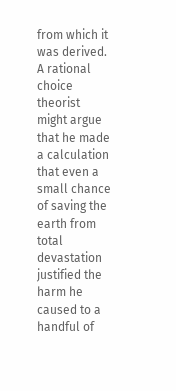from which it was derived. A rational choice theorist might argue that he made a calculation that even a small chance of saving the earth from total devastation justified the harm he caused to a handful of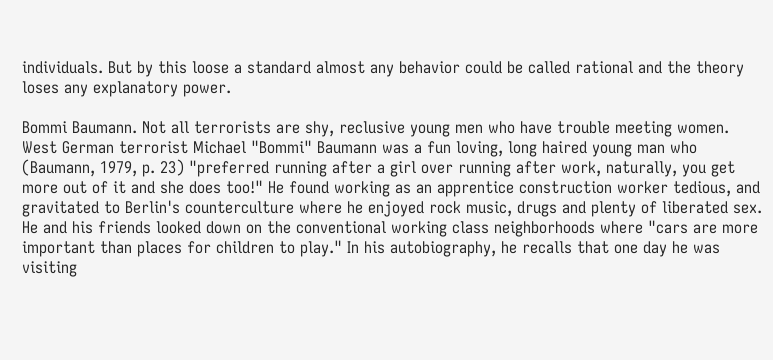individuals. But by this loose a standard almost any behavior could be called rational and the theory loses any explanatory power.

Bommi Baumann. Not all terrorists are shy, reclusive young men who have trouble meeting women. West German terrorist Michael "Bommi" Baumann was a fun loving, long haired young man who (Baumann, 1979, p. 23) "preferred running after a girl over running after work, naturally, you get more out of it and she does too!" He found working as an apprentice construction worker tedious, and gravitated to Berlin's counterculture where he enjoyed rock music, drugs and plenty of liberated sex. He and his friends looked down on the conventional working class neighborhoods where "cars are more important than places for children to play." In his autobiography, he recalls that one day he was visiting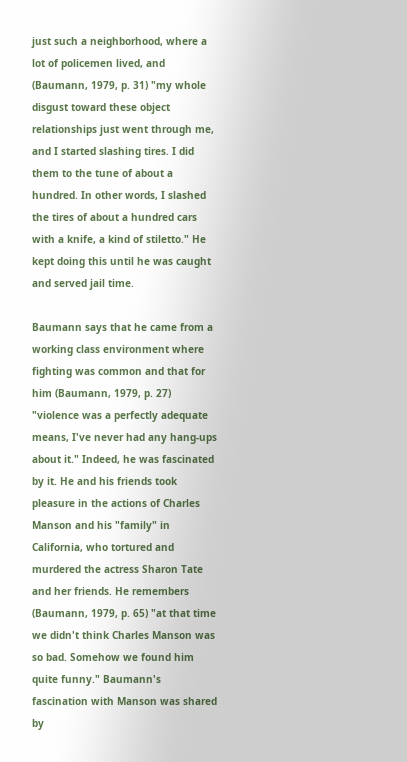just such a neighborhood, where a lot of policemen lived, and (Baumann, 1979, p. 31) "my whole disgust toward these object relationships just went through me, and I started slashing tires. I did them to the tune of about a hundred. In other words, I slashed the tires of about a hundred cars with a knife, a kind of stiletto." He kept doing this until he was caught and served jail time.

Baumann says that he came from a working class environment where fighting was common and that for him (Baumann, 1979, p. 27) "violence was a perfectly adequate means, I've never had any hang-ups about it." Indeed, he was fascinated by it. He and his friends took pleasure in the actions of Charles Manson and his "family" in California, who tortured and murdered the actress Sharon Tate and her friends. He remembers (Baumann, 1979, p. 65) "at that time we didn't think Charles Manson was so bad. Somehow we found him quite funny." Baumann's fascination with Manson was shared by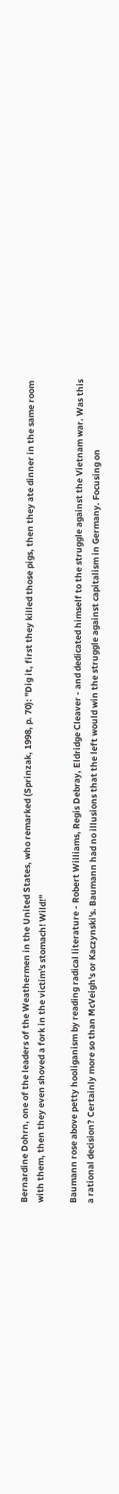Bernardine Dohrn, one of the leaders of the Weathermen in the United States, who remarked (Sprinzak, 1998, p. 70): "Dig it, first they killed those pigs, then they ate dinner in the same room with them, then they even shoved a fork in the victim's stomach! Wild!"

Baumann rose above petty hooliganism by reading radical literature - Robert Williams, Regis Debray, Eldridge Cleaver - and dedicated himself to the struggle against the Vietnam war. Was this a rational decision? Certainly more so than McVeigh's or Kaczynski's. Baumann had no illusions that the left would win the struggle against capitalism in Germany. Focusing on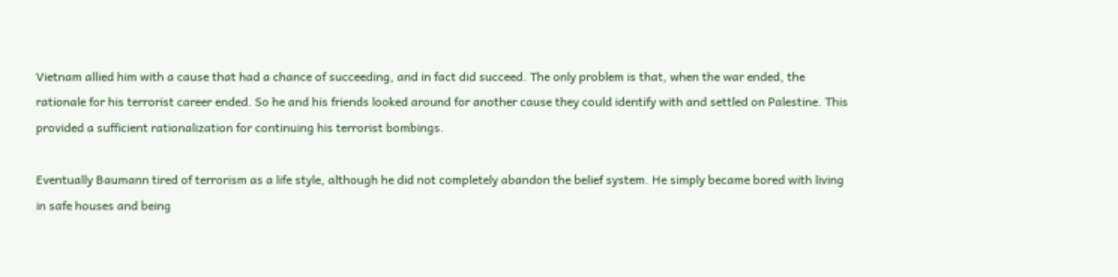Vietnam allied him with a cause that had a chance of succeeding, and in fact did succeed. The only problem is that, when the war ended, the rationale for his terrorist career ended. So he and his friends looked around for another cause they could identify with and settled on Palestine. This provided a sufficient rationalization for continuing his terrorist bombings.

Eventually Baumann tired of terrorism as a life style, although he did not completely abandon the belief system. He simply became bored with living in safe houses and being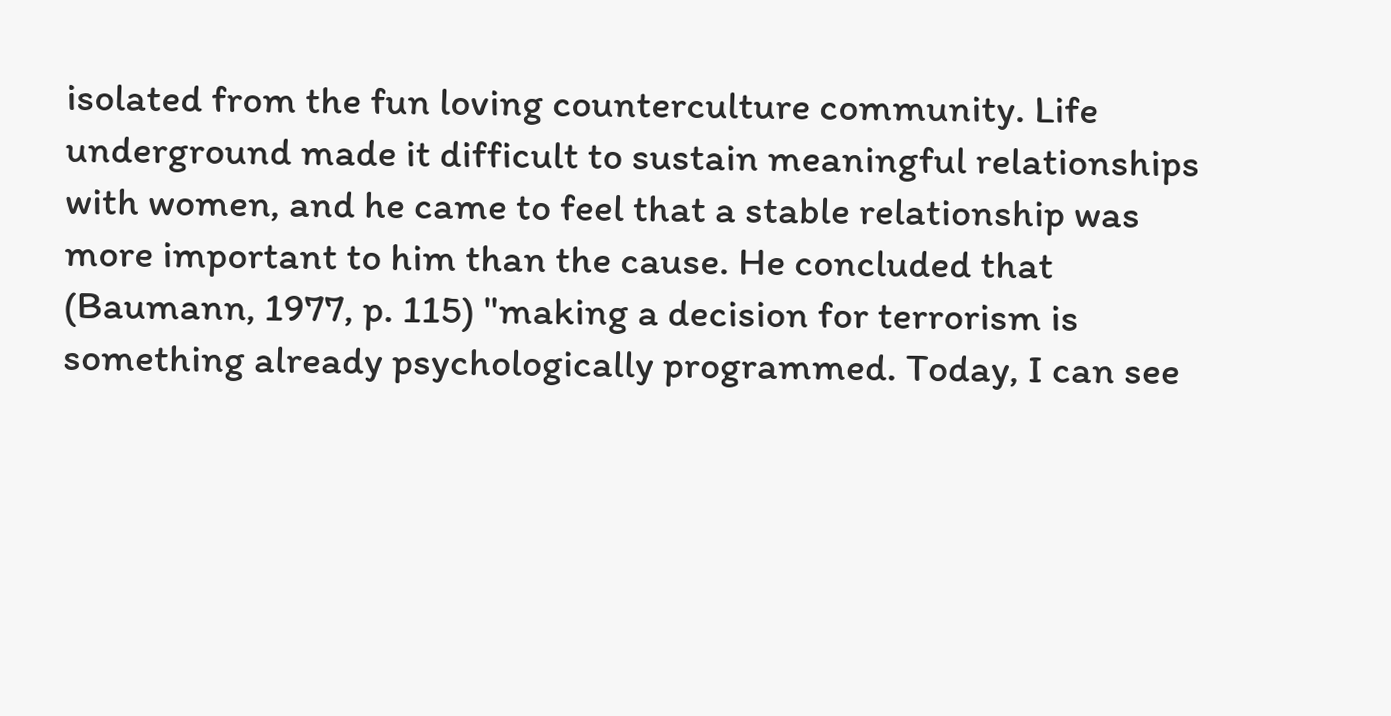isolated from the fun loving counterculture community. Life underground made it difficult to sustain meaningful relationships with women, and he came to feel that a stable relationship was more important to him than the cause. He concluded that (Baumann, 1977, p. 115) "making a decision for terrorism is something already psychologically programmed. Today, I can see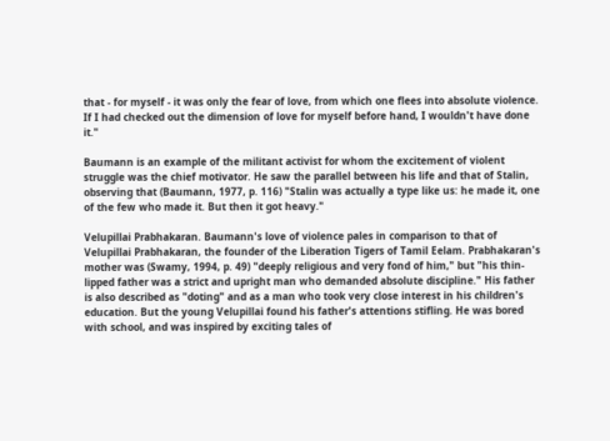that - for myself - it was only the fear of love, from which one flees into absolute violence. If I had checked out the dimension of love for myself before hand, I wouldn't have done it."

Baumann is an example of the militant activist for whom the excitement of violent struggle was the chief motivator. He saw the parallel between his life and that of Stalin, observing that (Baumann, 1977, p. 116) "Stalin was actually a type like us: he made it, one of the few who made it. But then it got heavy."

Velupillai Prabhakaran. Baumann's love of violence pales in comparison to that of Velupillai Prabhakaran, the founder of the Liberation Tigers of Tamil Eelam. Prabhakaran's mother was (Swamy, 1994, p. 49) "deeply religious and very fond of him," but "his thin-lipped father was a strict and upright man who demanded absolute discipline." His father is also described as "doting" and as a man who took very close interest in his children's education. But the young Velupillai found his father's attentions stifling. He was bored with school, and was inspired by exciting tales of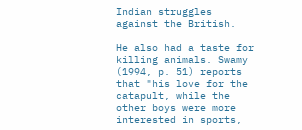Indian struggles against the British.

He also had a taste for killing animals. Swamy (1994, p. 51) reports that "his love for the catapult, while the other boys were more interested in sports,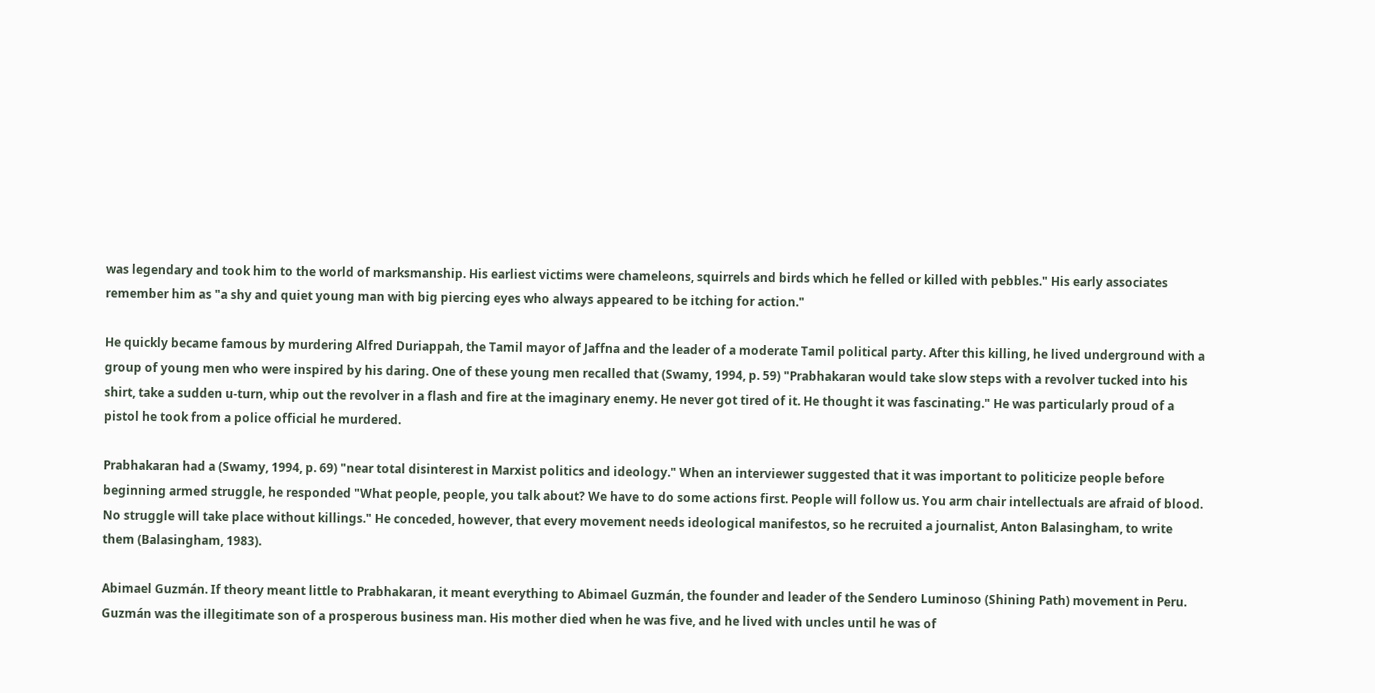was legendary and took him to the world of marksmanship. His earliest victims were chameleons, squirrels and birds which he felled or killed with pebbles." His early associates remember him as "a shy and quiet young man with big piercing eyes who always appeared to be itching for action."

He quickly became famous by murdering Alfred Duriappah, the Tamil mayor of Jaffna and the leader of a moderate Tamil political party. After this killing, he lived underground with a group of young men who were inspired by his daring. One of these young men recalled that (Swamy, 1994, p. 59) "Prabhakaran would take slow steps with a revolver tucked into his shirt, take a sudden u-turn, whip out the revolver in a flash and fire at the imaginary enemy. He never got tired of it. He thought it was fascinating." He was particularly proud of a pistol he took from a police official he murdered.

Prabhakaran had a (Swamy, 1994, p. 69) "near total disinterest in Marxist politics and ideology." When an interviewer suggested that it was important to politicize people before beginning armed struggle, he responded "What people, people, you talk about? We have to do some actions first. People will follow us. You arm chair intellectuals are afraid of blood. No struggle will take place without killings." He conceded, however, that every movement needs ideological manifestos, so he recruited a journalist, Anton Balasingham, to write them (Balasingham, 1983).

Abimael Guzmán. If theory meant little to Prabhakaran, it meant everything to Abimael Guzmán, the founder and leader of the Sendero Luminoso (Shining Path) movement in Peru. Guzmán was the illegitimate son of a prosperous business man. His mother died when he was five, and he lived with uncles until he was of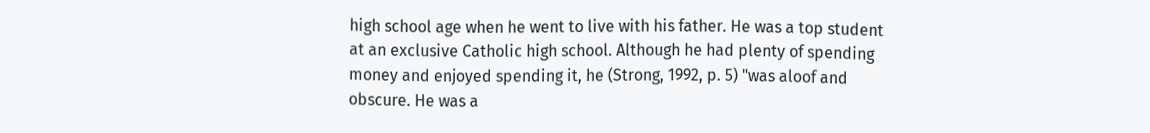high school age when he went to live with his father. He was a top student at an exclusive Catholic high school. Although he had plenty of spending money and enjoyed spending it, he (Strong, 1992, p. 5) "was aloof and obscure. He was a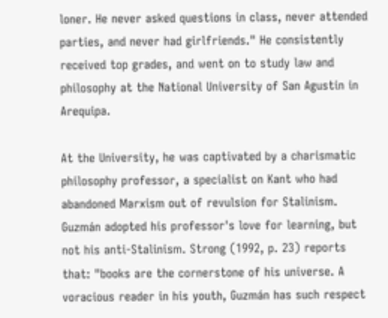loner. He never asked questions in class, never attended parties, and never had girlfriends." He consistently received top grades, and went on to study law and philosophy at the National University of San Agustin in Arequipa.

At the University, he was captivated by a charismatic philosophy professor, a specialist on Kant who had abandoned Marxism out of revulsion for Stalinism. Guzmán adopted his professor's love for learning, but not his anti-Stalinism. Strong (1992, p. 23) reports that: "books are the cornerstone of his universe. A voracious reader in his youth, Guzmán has such respect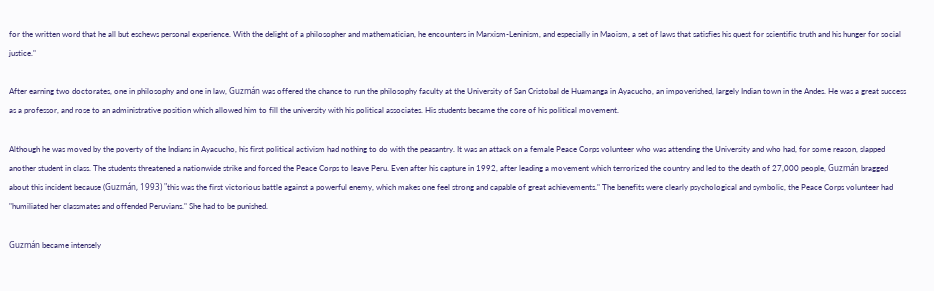for the written word that he all but eschews personal experience. With the delight of a philosopher and mathematician, he encounters in Marxism-Leninism, and especially in Maoism, a set of laws that satisfies his quest for scientific truth and his hunger for social justice."

After earning two doctorates, one in philosophy and one in law, Guzmán was offered the chance to run the philosophy faculty at the University of San Cristobal de Huamanga in Ayacucho, an impoverished, largely Indian town in the Andes. He was a great success as a professor, and rose to an administrative position which allowed him to fill the university with his political associates. His students became the core of his political movement.

Although he was moved by the poverty of the Indians in Ayacucho, his first political activism had nothing to do with the peasantry. It was an attack on a female Peace Corps volunteer who was attending the University and who had, for some reason, slapped another student in class. The students threatened a nationwide strike and forced the Peace Corps to leave Peru. Even after his capture in 1992, after leading a movement which terrorized the country and led to the death of 27,000 people, Guzmán bragged about this incident because (Guzmán, 1993) "this was the first victorious battle against a powerful enemy, which makes one feel strong and capable of great achievements." The benefits were clearly psychological and symbolic, the Peace Corps volunteer had "humiliated her classmates and offended Peruvians." She had to be punished.

Guzmán became intensely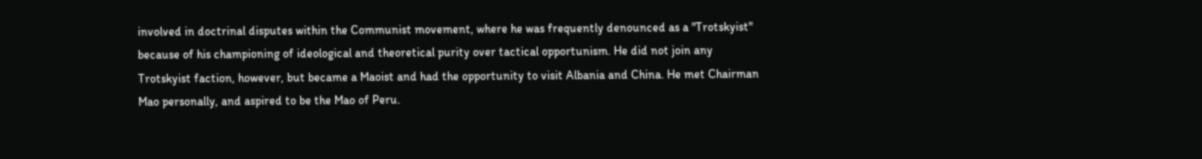involved in doctrinal disputes within the Communist movement, where he was frequently denounced as a "Trotskyist" because of his championing of ideological and theoretical purity over tactical opportunism. He did not join any Trotskyist faction, however, but became a Maoist and had the opportunity to visit Albania and China. He met Chairman Mao personally, and aspired to be the Mao of Peru.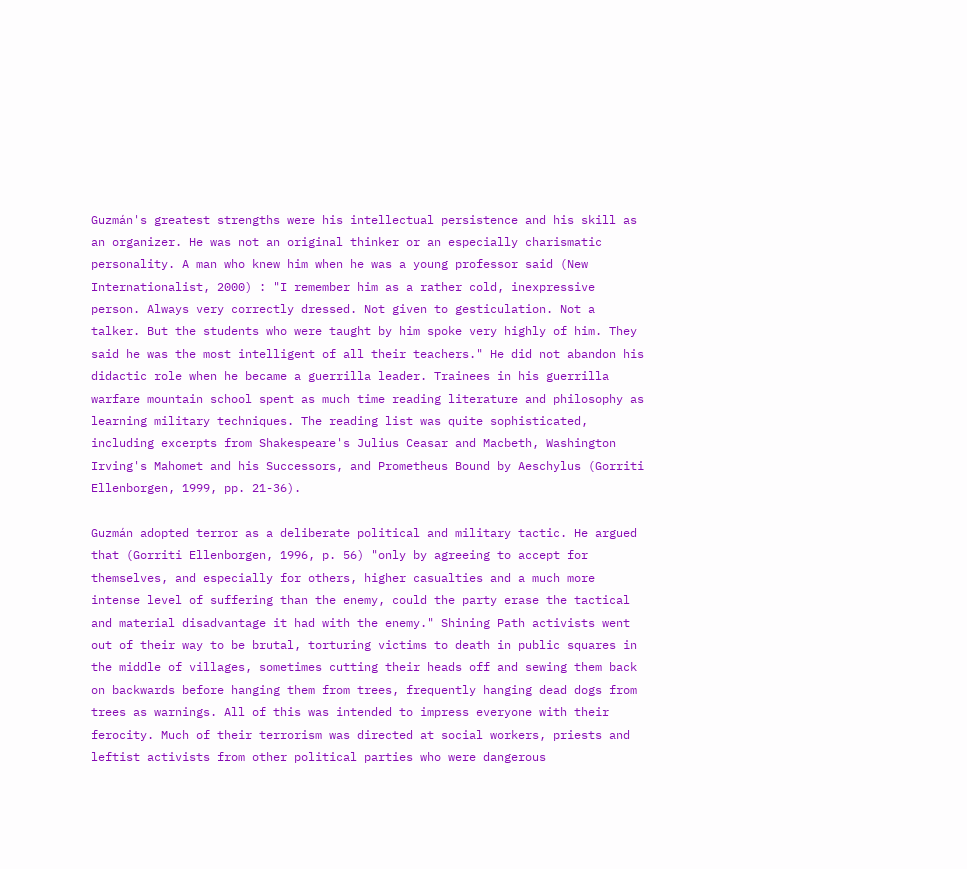Guzmán's greatest strengths were his intellectual persistence and his skill as an organizer. He was not an original thinker or an especially charismatic personality. A man who knew him when he was a young professor said (New Internationalist, 2000) : "I remember him as a rather cold, inexpressive person. Always very correctly dressed. Not given to gesticulation. Not a talker. But the students who were taught by him spoke very highly of him. They said he was the most intelligent of all their teachers." He did not abandon his didactic role when he became a guerrilla leader. Trainees in his guerrilla warfare mountain school spent as much time reading literature and philosophy as learning military techniques. The reading list was quite sophisticated, including excerpts from Shakespeare's Julius Ceasar and Macbeth, Washington Irving's Mahomet and his Successors, and Prometheus Bound by Aeschylus (Gorriti Ellenborgen, 1999, pp. 21-36).

Guzmán adopted terror as a deliberate political and military tactic. He argued that (Gorriti Ellenborgen, 1996, p. 56) "only by agreeing to accept for themselves, and especially for others, higher casualties and a much more intense level of suffering than the enemy, could the party erase the tactical and material disadvantage it had with the enemy." Shining Path activists went out of their way to be brutal, torturing victims to death in public squares in the middle of villages, sometimes cutting their heads off and sewing them back on backwards before hanging them from trees, frequently hanging dead dogs from trees as warnings. All of this was intended to impress everyone with their ferocity. Much of their terrorism was directed at social workers, priests and leftist activists from other political parties who were dangerous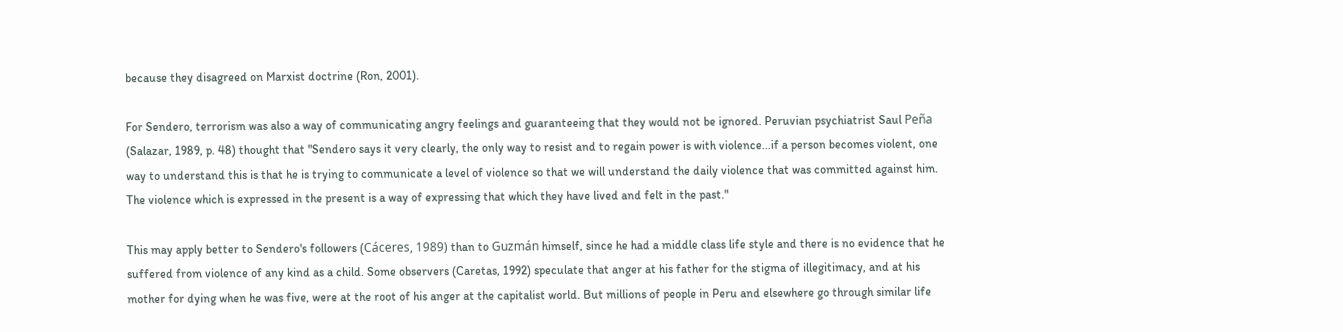because they disagreed on Marxist doctrine (Ron, 2001).

For Sendero, terrorism was also a way of communicating angry feelings and guaranteeing that they would not be ignored. Peruvian psychiatrist Saul Peña (Salazar, 1989, p. 48) thought that "Sendero says it very clearly, the only way to resist and to regain power is with violence...if a person becomes violent, one way to understand this is that he is trying to communicate a level of violence so that we will understand the daily violence that was committed against him. The violence which is expressed in the present is a way of expressing that which they have lived and felt in the past."

This may apply better to Sendero's followers (Cáceres, 1989) than to Guzmán himself, since he had a middle class life style and there is no evidence that he suffered from violence of any kind as a child. Some observers (Caretas, 1992) speculate that anger at his father for the stigma of illegitimacy, and at his mother for dying when he was five, were at the root of his anger at the capitalist world. But millions of people in Peru and elsewhere go through similar life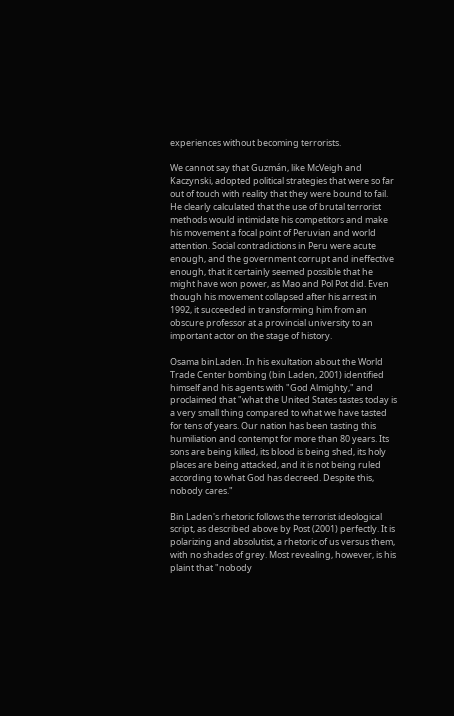experiences without becoming terrorists.

We cannot say that Guzmán, like McVeigh and Kaczynski, adopted political strategies that were so far out of touch with reality that they were bound to fail. He clearly calculated that the use of brutal terrorist methods would intimidate his competitors and make his movement a focal point of Peruvian and world attention. Social contradictions in Peru were acute enough, and the government corrupt and ineffective enough, that it certainly seemed possible that he might have won power, as Mao and Pol Pot did. Even though his movement collapsed after his arrest in 1992, it succeeded in transforming him from an obscure professor at a provincial university to an important actor on the stage of history.

Osama binLaden. In his exultation about the World Trade Center bombing (bin Laden, 2001) identified himself and his agents with "God Almighty," and proclaimed that "what the United States tastes today is a very small thing compared to what we have tasted for tens of years. Our nation has been tasting this humiliation and contempt for more than 80 years. Its sons are being killed, its blood is being shed, its holy places are being attacked, and it is not being ruled according to what God has decreed. Despite this, nobody cares."

Bin Laden's rhetoric follows the terrorist ideological script, as described above by Post (2001) perfectly. It is polarizing and absolutist, a rhetoric of us versus them, with no shades of grey. Most revealing, however, is his plaint that "nobody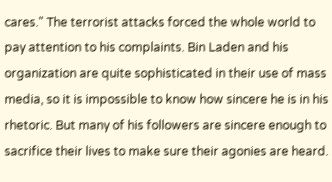cares." The terrorist attacks forced the whole world to pay attention to his complaints. Bin Laden and his organization are quite sophisticated in their use of mass media, so it is impossible to know how sincere he is in his rhetoric. But many of his followers are sincere enough to sacrifice their lives to make sure their agonies are heard.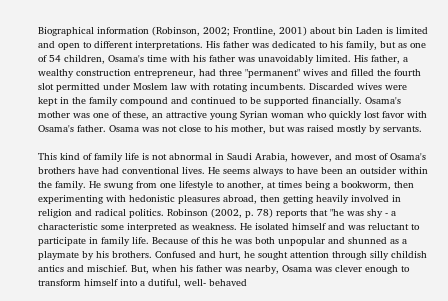Biographical information (Robinson, 2002; Frontline, 2001) about bin Laden is limited and open to different interpretations. His father was dedicated to his family, but as one of 54 children, Osama's time with his father was unavoidably limited. His father, a wealthy construction entrepreneur, had three "permanent" wives and filled the fourth slot permitted under Moslem law with rotating incumbents. Discarded wives were kept in the family compound and continued to be supported financially. Osama's mother was one of these, an attractive young Syrian woman who quickly lost favor with Osama's father. Osama was not close to his mother, but was raised mostly by servants.

This kind of family life is not abnormal in Saudi Arabia, however, and most of Osama's brothers have had conventional lives. He seems always to have been an outsider within the family. He swung from one lifestyle to another, at times being a bookworm, then experimenting with hedonistic pleasures abroad, then getting heavily involved in religion and radical politics. Robinson (2002, p. 78) reports that "he was shy - a characteristic some interpreted as weakness. He isolated himself and was reluctant to participate in family life. Because of this he was both unpopular and shunned as a playmate by his brothers. Confused and hurt, he sought attention through silly childish antics and mischief. But, when his father was nearby, Osama was clever enough to transform himself into a dutiful, well- behaved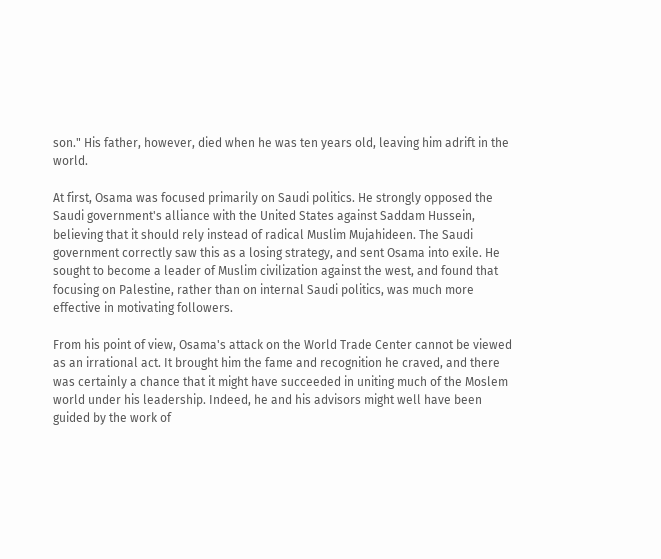son." His father, however, died when he was ten years old, leaving him adrift in the world.

At first, Osama was focused primarily on Saudi politics. He strongly opposed the Saudi government's alliance with the United States against Saddam Hussein, believing that it should rely instead of radical Muslim Mujahideen. The Saudi government correctly saw this as a losing strategy, and sent Osama into exile. He sought to become a leader of Muslim civilization against the west, and found that focusing on Palestine, rather than on internal Saudi politics, was much more effective in motivating followers.

From his point of view, Osama's attack on the World Trade Center cannot be viewed as an irrational act. It brought him the fame and recognition he craved, and there was certainly a chance that it might have succeeded in uniting much of the Moslem world under his leadership. Indeed, he and his advisors might well have been guided by the work of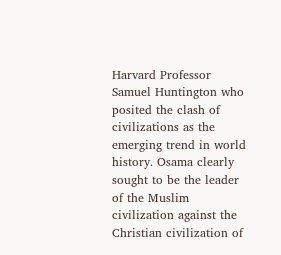Harvard Professor Samuel Huntington who posited the clash of civilizations as the emerging trend in world history. Osama clearly sought to be the leader of the Muslim civilization against the Christian civilization of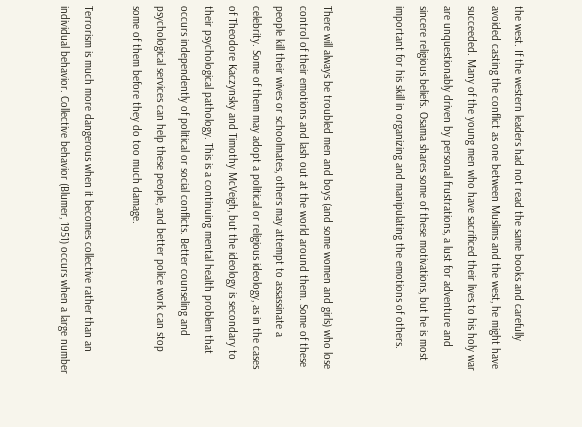the west. If the western leaders had not read the same books and carefully avoided casting the conflict as one between Muslims and the west, he might have succeeded. Many of the young men who have sacrificed their lives to his holy war are unquestionably driven by personal frustrations, a lust for adventure and sincere religious beliefs. Osama shares some of these motivations, but he is most important for his skill in organizing and manipulating the emotions of others.


There will always be troubled men and boys (and some women and girls) who lose control of their emotions and lash out at the world around them. Some of these people kill their wives or schoolmates, others may attempt to assassinate a celebrity. Some of them may adopt a political or religious ideology, as in the cases of Theodore Kaczynsky and Timothy McVeigh, but the ideology is secondary to their psychological pathology. This is a continuing mental health problem that occurs independently of political or social conflicts. Better counseling and psychological services can help these people, and better police work can stop some of them before they do too much damage.

Terrorism is much more dangerous when it becomes collective rather than an individual behavior. Collective behavior (Blumer, 1951) occurs when a large number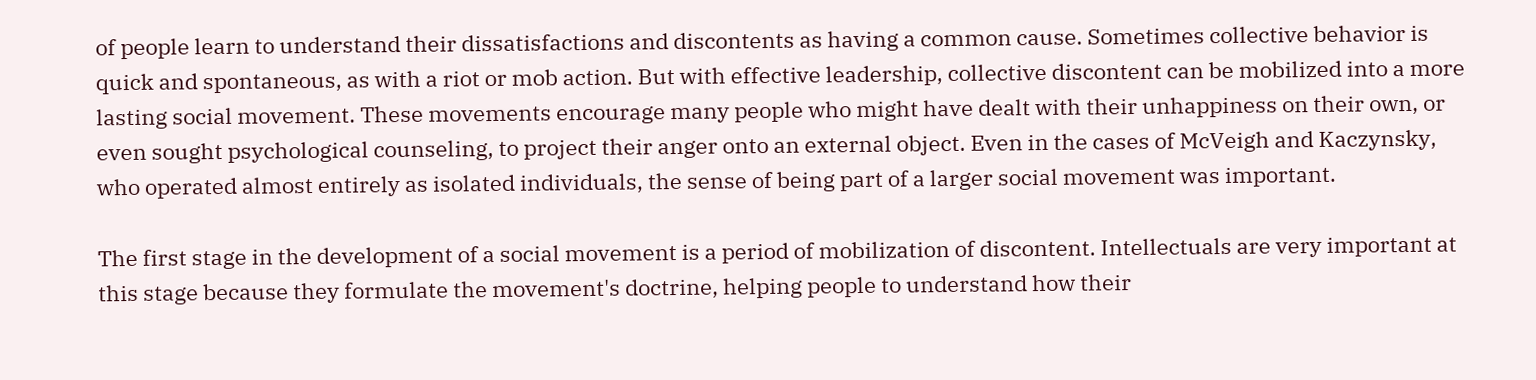of people learn to understand their dissatisfactions and discontents as having a common cause. Sometimes collective behavior is quick and spontaneous, as with a riot or mob action. But with effective leadership, collective discontent can be mobilized into a more lasting social movement. These movements encourage many people who might have dealt with their unhappiness on their own, or even sought psychological counseling, to project their anger onto an external object. Even in the cases of McVeigh and Kaczynsky, who operated almost entirely as isolated individuals, the sense of being part of a larger social movement was important.

The first stage in the development of a social movement is a period of mobilization of discontent. Intellectuals are very important at this stage because they formulate the movement's doctrine, helping people to understand how their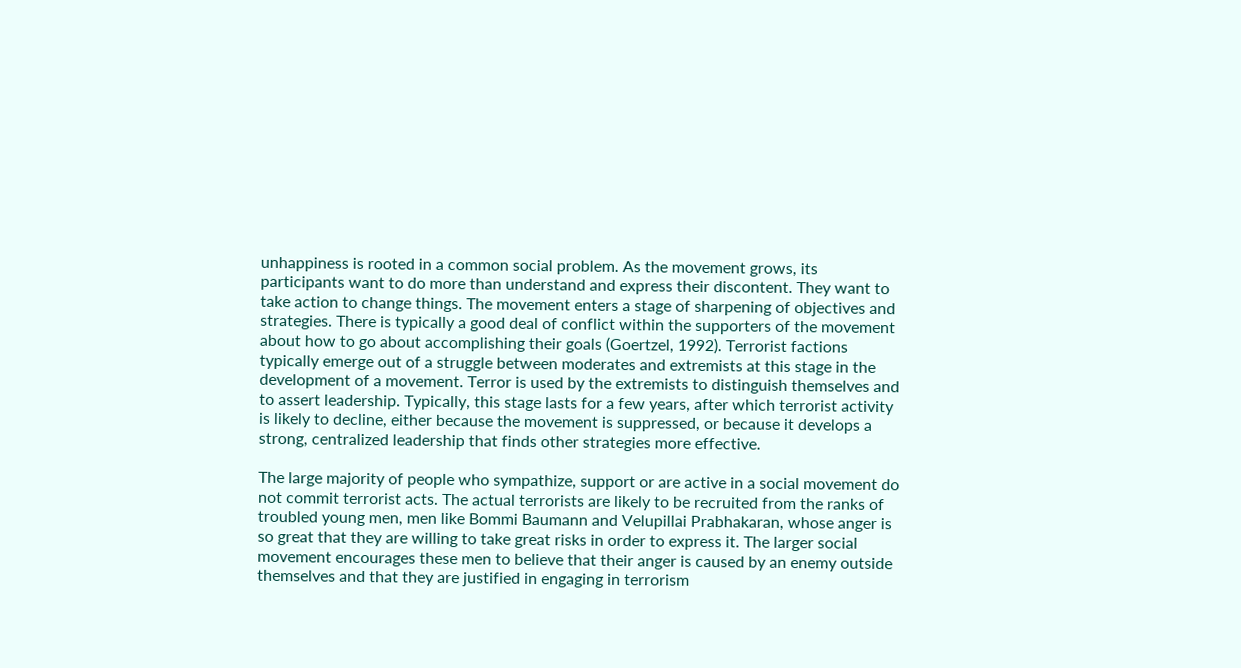unhappiness is rooted in a common social problem. As the movement grows, its participants want to do more than understand and express their discontent. They want to take action to change things. The movement enters a stage of sharpening of objectives and strategies. There is typically a good deal of conflict within the supporters of the movement about how to go about accomplishing their goals (Goertzel, 1992). Terrorist factions typically emerge out of a struggle between moderates and extremists at this stage in the development of a movement. Terror is used by the extremists to distinguish themselves and to assert leadership. Typically, this stage lasts for a few years, after which terrorist activity is likely to decline, either because the movement is suppressed, or because it develops a strong, centralized leadership that finds other strategies more effective.

The large majority of people who sympathize, support or are active in a social movement do not commit terrorist acts. The actual terrorists are likely to be recruited from the ranks of troubled young men, men like Bommi Baumann and Velupillai Prabhakaran, whose anger is so great that they are willing to take great risks in order to express it. The larger social movement encourages these men to believe that their anger is caused by an enemy outside themselves and that they are justified in engaging in terrorism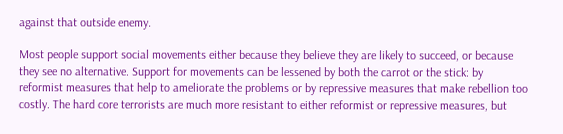against that outside enemy.

Most people support social movements either because they believe they are likely to succeed, or because they see no alternative. Support for movements can be lessened by both the carrot or the stick: by reformist measures that help to ameliorate the problems or by repressive measures that make rebellion too costly. The hard core terrorists are much more resistant to either reformist or repressive measures, but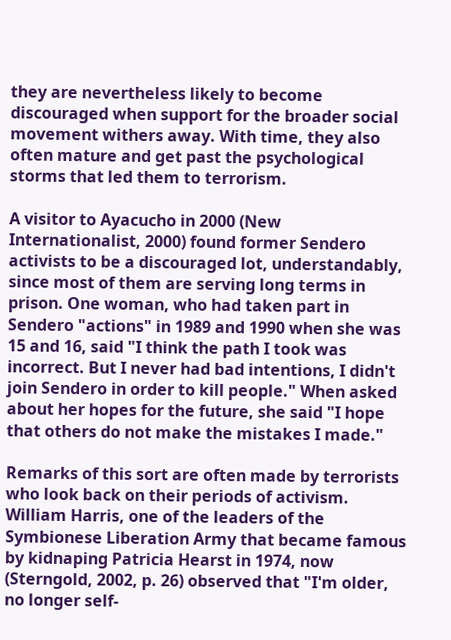they are nevertheless likely to become discouraged when support for the broader social movement withers away. With time, they also often mature and get past the psychological storms that led them to terrorism.

A visitor to Ayacucho in 2000 (New Internationalist, 2000) found former Sendero activists to be a discouraged lot, understandably, since most of them are serving long terms in prison. One woman, who had taken part in Sendero "actions" in 1989 and 1990 when she was 15 and 16, said "I think the path I took was incorrect. But I never had bad intentions, I didn't join Sendero in order to kill people." When asked about her hopes for the future, she said "I hope that others do not make the mistakes I made."

Remarks of this sort are often made by terrorists who look back on their periods of activism. William Harris, one of the leaders of the Symbionese Liberation Army that became famous by kidnaping Patricia Hearst in 1974, now (Sterngold, 2002, p. 26) observed that "I'm older, no longer self-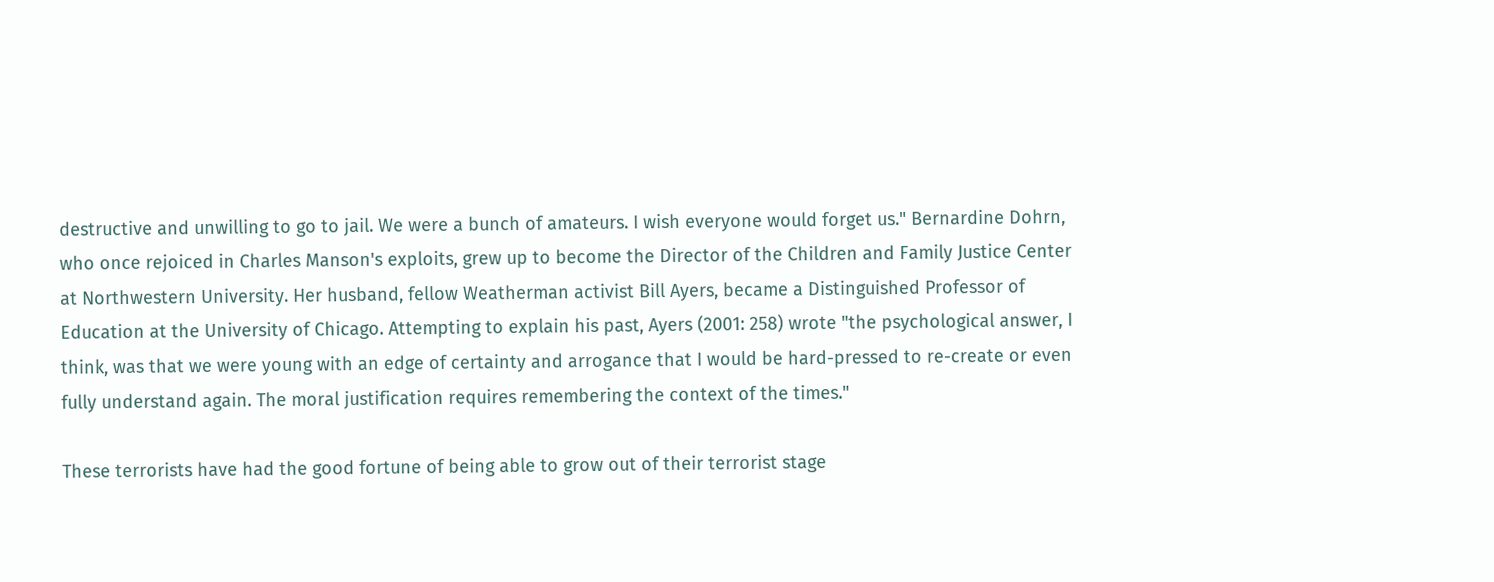destructive and unwilling to go to jail. We were a bunch of amateurs. I wish everyone would forget us." Bernardine Dohrn, who once rejoiced in Charles Manson's exploits, grew up to become the Director of the Children and Family Justice Center at Northwestern University. Her husband, fellow Weatherman activist Bill Ayers, became a Distinguished Professor of Education at the University of Chicago. Attempting to explain his past, Ayers (2001: 258) wrote "the psychological answer, I think, was that we were young with an edge of certainty and arrogance that I would be hard-pressed to re-create or even fully understand again. The moral justification requires remembering the context of the times."

These terrorists have had the good fortune of being able to grow out of their terrorist stage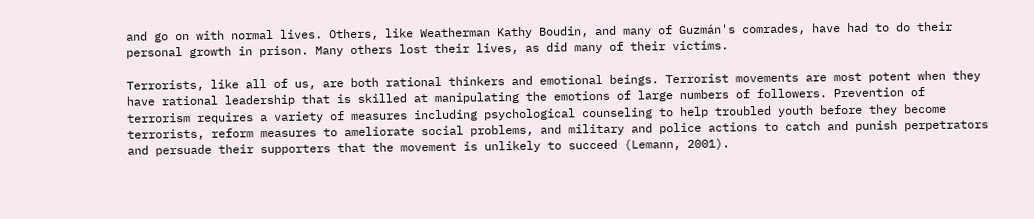and go on with normal lives. Others, like Weatherman Kathy Boudin, and many of Guzmán's comrades, have had to do their personal growth in prison. Many others lost their lives, as did many of their victims.

Terrorists, like all of us, are both rational thinkers and emotional beings. Terrorist movements are most potent when they have rational leadership that is skilled at manipulating the emotions of large numbers of followers. Prevention of terrorism requires a variety of measures including psychological counseling to help troubled youth before they become terrorists, reform measures to ameliorate social problems, and military and police actions to catch and punish perpetrators and persuade their supporters that the movement is unlikely to succeed (Lemann, 2001).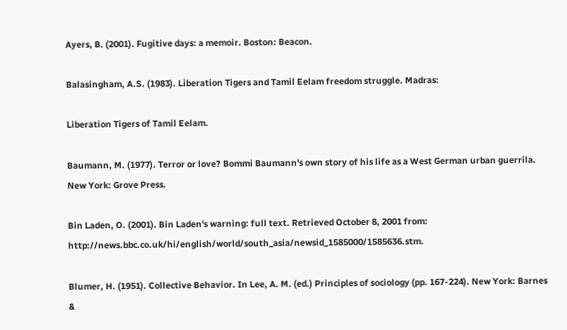Ayers, B. (2001). Fugitive days: a memoir. Boston: Beacon.

Balasingham, A.S. (1983). Liberation Tigers and Tamil Eelam freedom struggle. Madras:

Liberation Tigers of Tamil Eelam.

Baumann, M. (1977). Terror or love? Bommi Baumann's own story of his life as a West German urban guerrila. New York: Grove Press.

Bin Laden, O. (2001). Bin Laden's warning: full text. Retrieved October 8, 2001 from: http://news.bbc.co.uk/hi/english/world/south_asia/newsid_1585000/1585636.stm.

Blumer, H. (1951). Collective Behavior. In Lee, A. M. (ed.) Principles of sociology (pp. 167-224). New York: Barnes &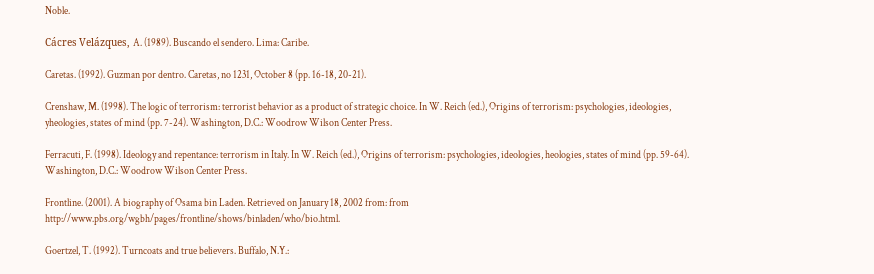Noble.

Cácres Velázques, A. (1989). Buscando el sendero. Lima: Caribe.

Caretas. (1992). Guzman por dentro. Caretas, no 1231, October 8 (pp. 16-18, 20-21).

Crenshaw, M. (1998). The logic of terrorism: terrorist behavior as a product of strategic choice. In W. Reich (ed.), Origins of terrorism: psychologies, ideologies, yheologies, states of mind (pp. 7-24). Washington, D.C.: Woodrow Wilson Center Press.

Ferracuti, F. (1998). Ideology and repentance: terrorism in Italy. In W. Reich (ed.), Origins of terrorism: psychologies, ideologies, heologies, states of mind (pp. 59-64). Washington, D.C.: Woodrow Wilson Center Press.

Frontline. (2001). A biography of Osama bin Laden. Retrieved on January 18, 2002 from: from http://www.pbs.org/wgbh/pages/frontline/shows/binladen/who/bio.html.

Goertzel, T. (1992). Turncoats and true believers. Buffalo, N.Y.: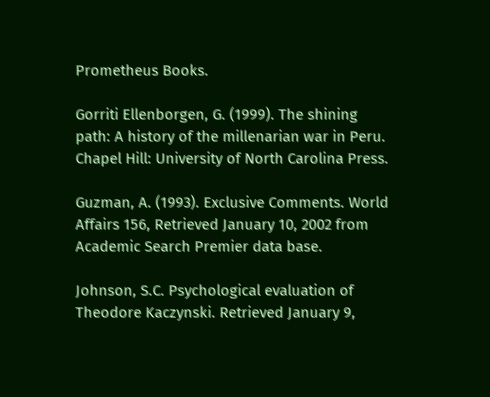Prometheus Books.

Gorriti Ellenborgen, G. (1999). The shining path: A history of the millenarian war in Peru. Chapel Hill: University of North Carolina Press.

Guzman, A. (1993). Exclusive Comments. World Affairs 156, Retrieved January 10, 2002 from Academic Search Premier data base.

Johnson, S.C. Psychological evaluation of Theodore Kaczynski. Retrieved January 9,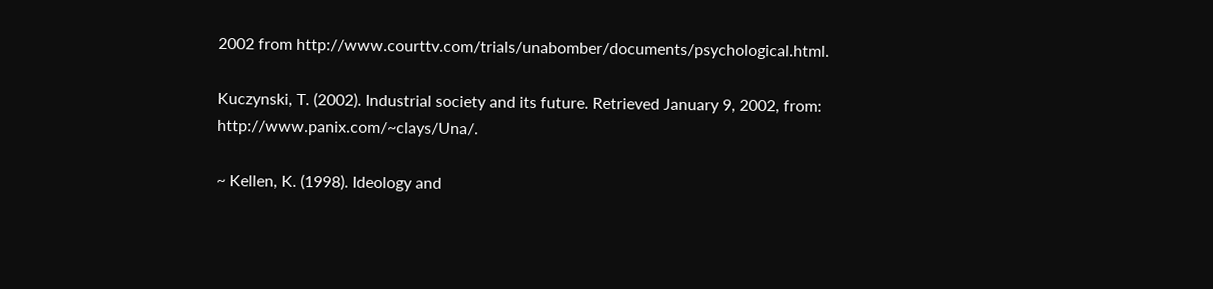2002 from http://www.courttv.com/trials/unabomber/documents/psychological.html.

Kuczynski, T. (2002). Industrial society and its future. Retrieved January 9, 2002, from: http://www.panix.com/~clays/Una/.

~ Kellen, K. (1998). Ideology and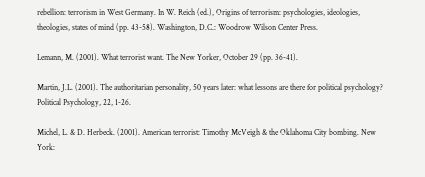rebellion: terrorism in West Germany. In W. Reich (ed.), Origins of terrorism: psychologies, ideologies, theologies, states of mind (pp. 43-58). Washington, D.C.: Woodrow Wilson Center Press.

Lemann, M. (2001). What terrorist want. The New Yorker, October 29 (pp. 36-41).

Martin, J.L. (2001). The authoritarian personality, 50 years later: what lessons are there for political psychology? Political Psychology, 22, 1-26.

Michel, L. & D. Herbeck. (2001). American terrorist: Timothy McVeigh & the Oklahoma City bombing. New York: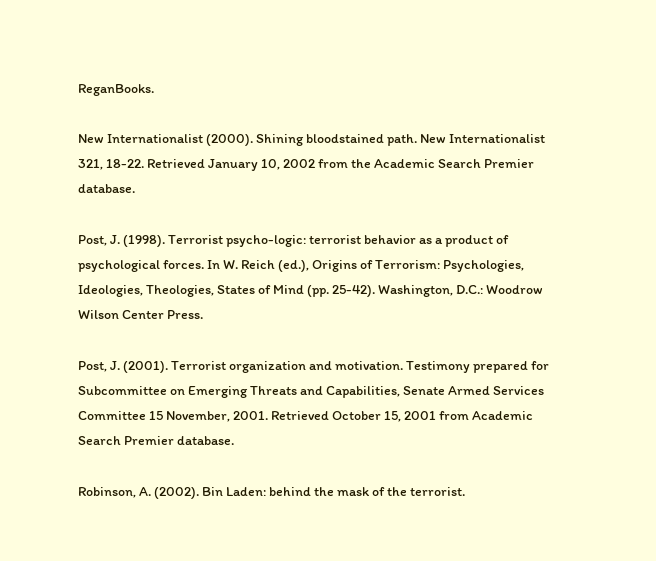ReganBooks.

New Internationalist (2000). Shining bloodstained path. New Internationalist 321, 18-22. Retrieved January 10, 2002 from the Academic Search Premier database.

Post, J. (1998). Terrorist psycho-logic: terrorist behavior as a product of psychological forces. In W. Reich (ed.), Origins of Terrorism: Psychologies, Ideologies, Theologies, States of Mind (pp. 25-42). Washington, D.C.: Woodrow Wilson Center Press.

Post, J. (2001). Terrorist organization and motivation. Testimony prepared for Subcommittee on Emerging Threats and Capabilities, Senate Armed Services Committee 15 November, 2001. Retrieved October 15, 2001 from Academic Search Premier database.

Robinson, A. (2002). Bin Laden: behind the mask of the terrorist.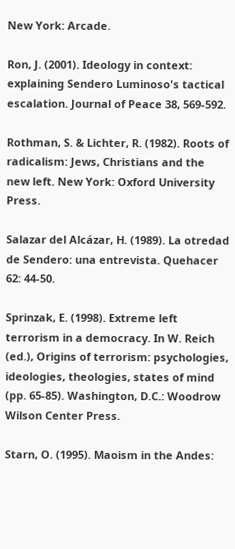New York: Arcade.

Ron, J. (2001). Ideology in context: explaining Sendero Luminoso's tactical escalation. Journal of Peace 38, 569-592.

Rothman, S. & Lichter, R. (1982). Roots of radicalism: Jews, Christians and the new left. New York: Oxford University Press.

Salazar del Alcázar, H. (1989). La otredad de Sendero: una entrevista. Quehacer 62: 44-50.

Sprinzak, E. (1998). Extreme left terrorism in a democracy. In W. Reich (ed.), Origins of terrorism: psychologies, ideologies, theologies, states of mind (pp. 65-85). Washington, D.C.: Woodrow Wilson Center Press.

Starn, O. (1995). Maoism in the Andes: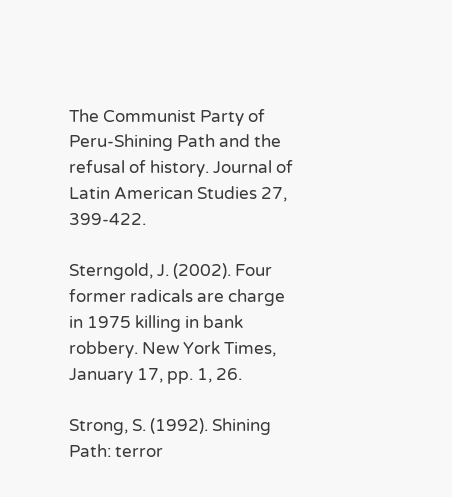The Communist Party of Peru-Shining Path and the refusal of history. Journal of Latin American Studies 27, 399-422.

Sterngold, J. (2002). Four former radicals are charge in 1975 killing in bank robbery. New York Times, January 17, pp. 1, 26.

Strong, S. (1992). Shining Path: terror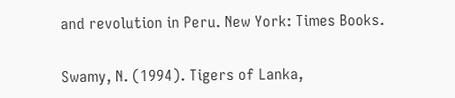and revolution in Peru. New York: Times Books.

Swamy, N. (1994). Tigers of Lanka,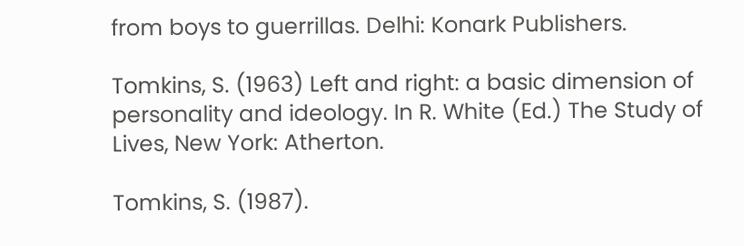from boys to guerrillas. Delhi: Konark Publishers.

Tomkins, S. (1963) Left and right: a basic dimension of personality and ideology. In R. White (Ed.) The Study of Lives, New York: Atherton.

Tomkins, S. (1987).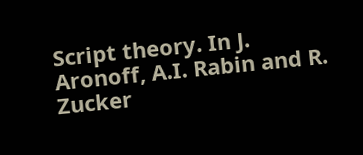Script theory. In J. Aronoff, A.I. Rabin and R. Zucker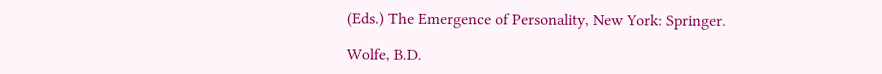(Eds.) The Emergence of Personality, New York: Springer.

Wolfe, B.D.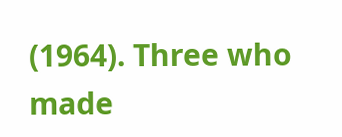(1964). Three who made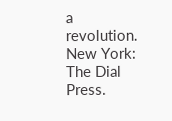a revolution. New York: The Dial Press.